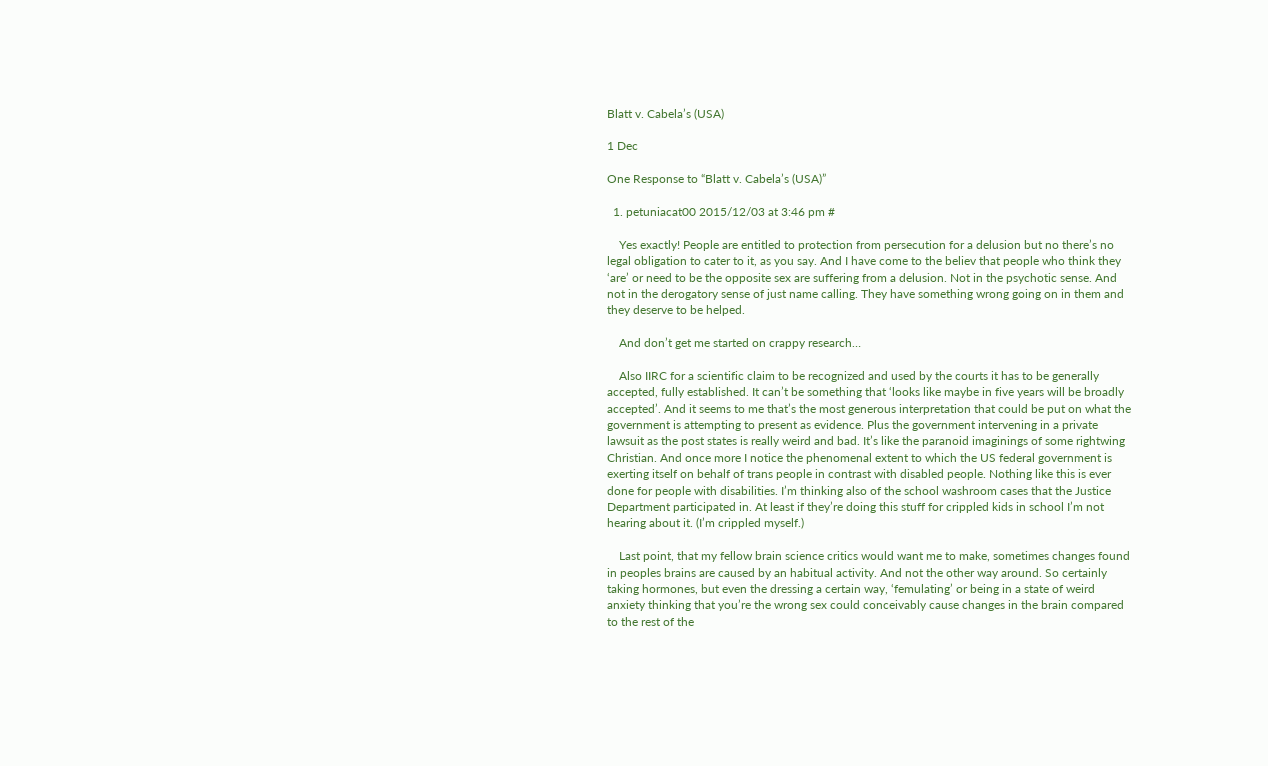Blatt v. Cabela’s (USA)

1 Dec

One Response to “Blatt v. Cabela’s (USA)”

  1. petuniacat00 2015/12/03 at 3:46 pm #

    Yes exactly! People are entitled to protection from persecution for a delusion but no there’s no legal obligation to cater to it, as you say. And I have come to the believ that people who think they ‘are’ or need to be the opposite sex are suffering from a delusion. Not in the psychotic sense. And not in the derogatory sense of just name calling. They have something wrong going on in them and they deserve to be helped.

    And don’t get me started on crappy research…

    Also IIRC for a scientific claim to be recognized and used by the courts it has to be generally accepted, fully established. It can’t be something that ‘looks like maybe in five years will be broadly accepted’. And it seems to me that’s the most generous interpretation that could be put on what the government is attempting to present as evidence. Plus the government intervening in a private lawsuit as the post states is really weird and bad. It’s like the paranoid imaginings of some rightwing Christian. And once more I notice the phenomenal extent to which the US federal government is exerting itself on behalf of trans people in contrast with disabled people. Nothing like this is ever done for people with disabilities. I’m thinking also of the school washroom cases that the Justice Department participated in. At least if they’re doing this stuff for crippled kids in school I’m not hearing about it. (I’m crippled myself.)

    Last point, that my fellow brain science critics would want me to make, sometimes changes found in peoples brains are caused by an habitual activity. And not the other way around. So certainly taking hormones, but even the dressing a certain way, ‘femulating’ or being in a state of weird anxiety thinking that you’re the wrong sex could conceivably cause changes in the brain compared to the rest of the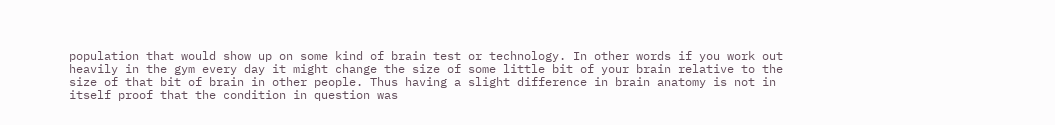population that would show up on some kind of brain test or technology. In other words if you work out heavily in the gym every day it might change the size of some little bit of your brain relative to the size of that bit of brain in other people. Thus having a slight difference in brain anatomy is not in itself proof that the condition in question was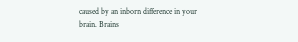caused by an inborn difference in your brain. Brains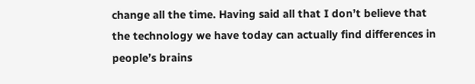change all the time. Having said all that I don’t believe that the technology we have today can actually find differences in people’s brains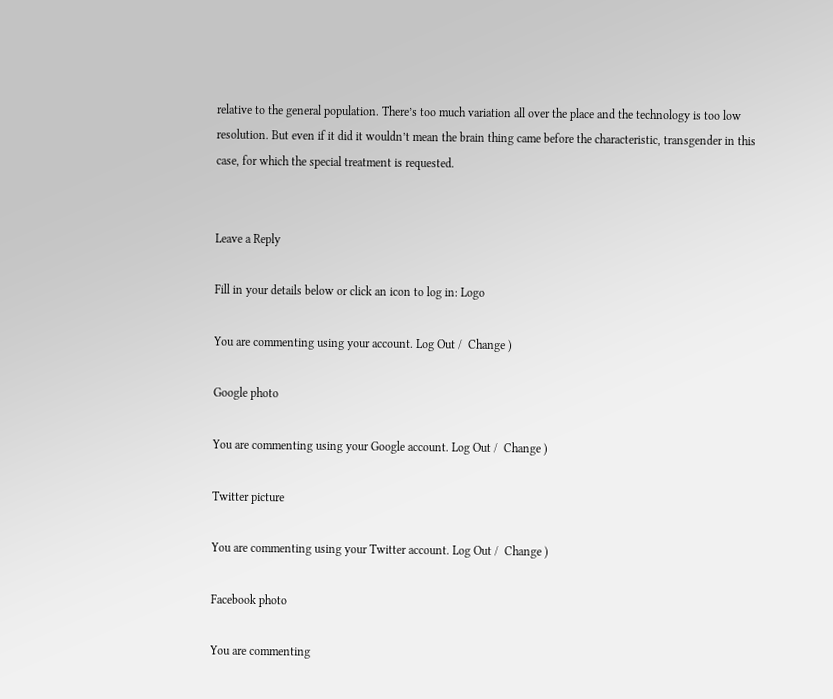relative to the general population. There’s too much variation all over the place and the technology is too low resolution. But even if it did it wouldn’t mean the brain thing came before the characteristic, transgender in this case, for which the special treatment is requested.


Leave a Reply

Fill in your details below or click an icon to log in: Logo

You are commenting using your account. Log Out /  Change )

Google photo

You are commenting using your Google account. Log Out /  Change )

Twitter picture

You are commenting using your Twitter account. Log Out /  Change )

Facebook photo

You are commenting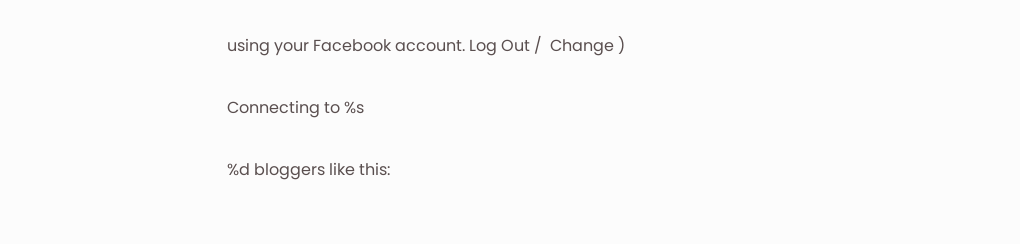using your Facebook account. Log Out /  Change )

Connecting to %s

%d bloggers like this: